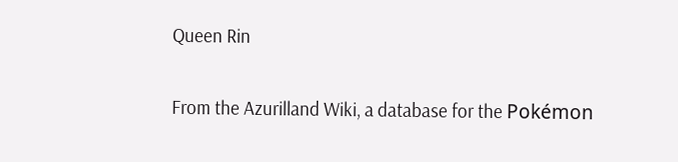Queen Rin

From the Azurilland Wiki, a database for the Pokémon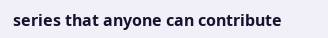series that anyone can contribute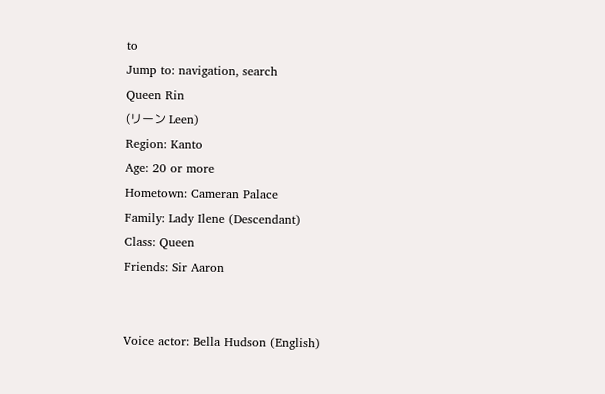to
Jump to: navigation, search
Queen Rin
(リーン Leen)
Region: Kanto
Age: 20 or more
Hometown: Cameran Palace
Family: Lady Ilene (Descendant)
Class: Queen
Friends: Sir Aaron


Voice actor: Bella Hudson (English)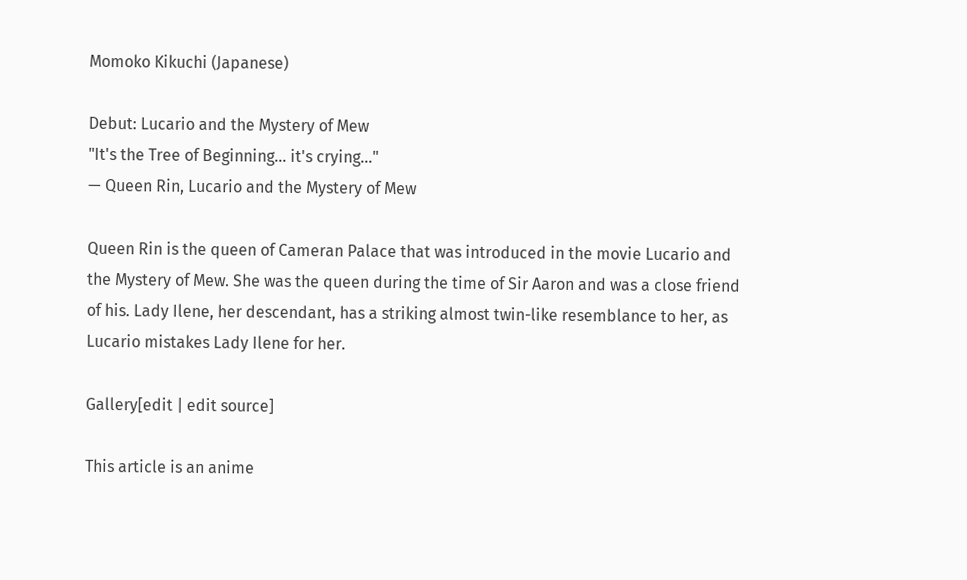Momoko Kikuchi (Japanese)

Debut: Lucario and the Mystery of Mew
"It's the Tree of Beginning... it's crying..."
— Queen Rin, Lucario and the Mystery of Mew

Queen Rin is the queen of Cameran Palace that was introduced in the movie Lucario and the Mystery of Mew. She was the queen during the time of Sir Aaron and was a close friend of his. Lady Ilene, her descendant, has a striking almost twin-like resemblance to her, as Lucario mistakes Lady Ilene for her.

Gallery[edit | edit source]

This article is an anime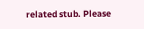related stub. Please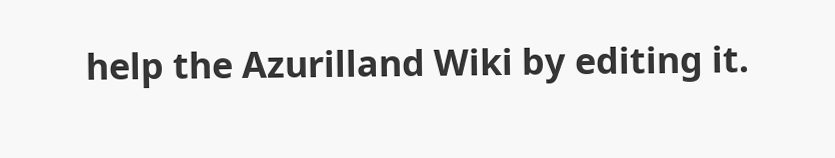help the Azurilland Wiki by editing it.